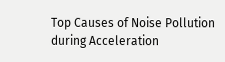Top Causes of Noise Pollution during Acceleration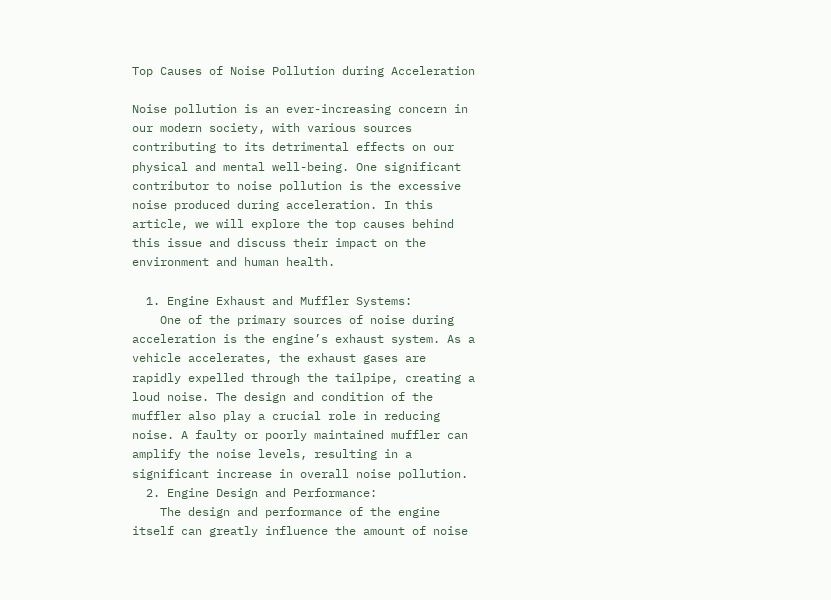Top Causes of Noise Pollution during Acceleration

Noise pollution is an ever-increasing concern in our modern society, with various sources contributing to its detrimental effects on our physical and mental well-being. One significant contributor to noise pollution is the excessive noise produced during acceleration. In this article, we will explore the top causes behind this issue and discuss their impact on the environment and human health.

  1. Engine Exhaust and Muffler Systems:
    One of the primary sources of noise during acceleration is the engine’s exhaust system. As a vehicle accelerates, the exhaust gases are rapidly expelled through the tailpipe, creating a loud noise. The design and condition of the muffler also play a crucial role in reducing noise. A faulty or poorly maintained muffler can amplify the noise levels, resulting in a significant increase in overall noise pollution.
  2. Engine Design and Performance:
    The design and performance of the engine itself can greatly influence the amount of noise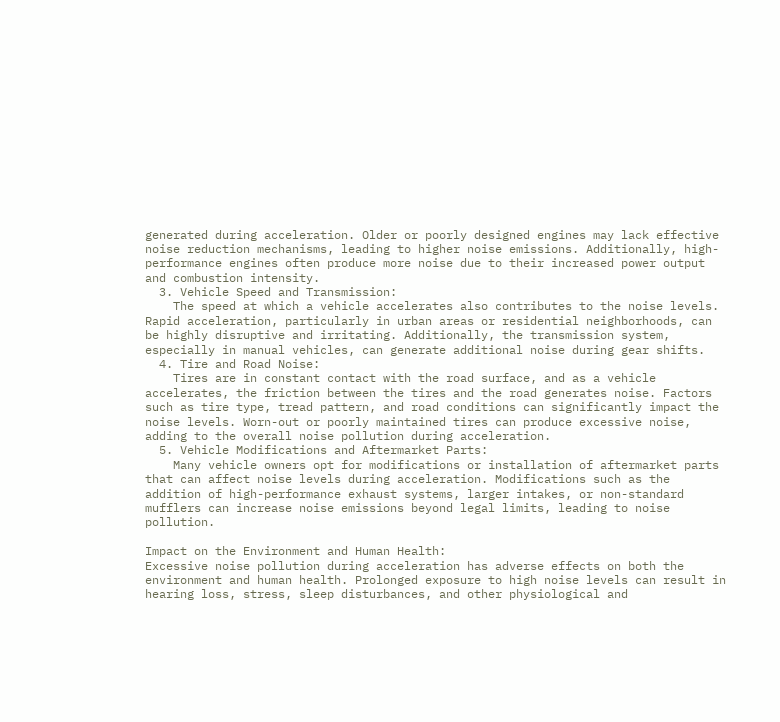generated during acceleration. Older or poorly designed engines may lack effective noise reduction mechanisms, leading to higher noise emissions. Additionally, high-performance engines often produce more noise due to their increased power output and combustion intensity.
  3. Vehicle Speed and Transmission:
    The speed at which a vehicle accelerates also contributes to the noise levels. Rapid acceleration, particularly in urban areas or residential neighborhoods, can be highly disruptive and irritating. Additionally, the transmission system, especially in manual vehicles, can generate additional noise during gear shifts.
  4. Tire and Road Noise:
    Tires are in constant contact with the road surface, and as a vehicle accelerates, the friction between the tires and the road generates noise. Factors such as tire type, tread pattern, and road conditions can significantly impact the noise levels. Worn-out or poorly maintained tires can produce excessive noise, adding to the overall noise pollution during acceleration.
  5. Vehicle Modifications and Aftermarket Parts:
    Many vehicle owners opt for modifications or installation of aftermarket parts that can affect noise levels during acceleration. Modifications such as the addition of high-performance exhaust systems, larger intakes, or non-standard mufflers can increase noise emissions beyond legal limits, leading to noise pollution.

Impact on the Environment and Human Health:
Excessive noise pollution during acceleration has adverse effects on both the environment and human health. Prolonged exposure to high noise levels can result in hearing loss, stress, sleep disturbances, and other physiological and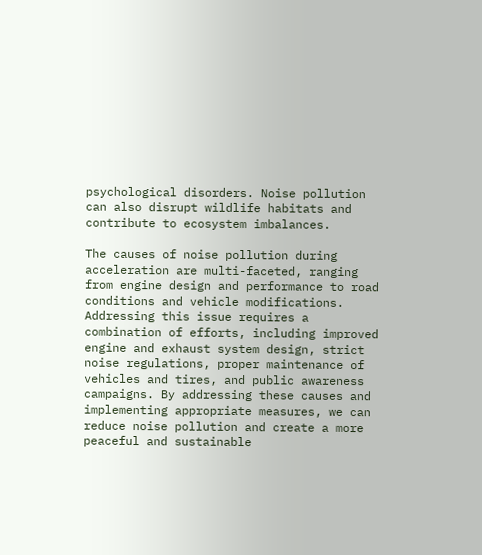psychological disorders. Noise pollution can also disrupt wildlife habitats and contribute to ecosystem imbalances.

The causes of noise pollution during acceleration are multi-faceted, ranging from engine design and performance to road conditions and vehicle modifications. Addressing this issue requires a combination of efforts, including improved engine and exhaust system design, strict noise regulations, proper maintenance of vehicles and tires, and public awareness campaigns. By addressing these causes and implementing appropriate measures, we can reduce noise pollution and create a more peaceful and sustainable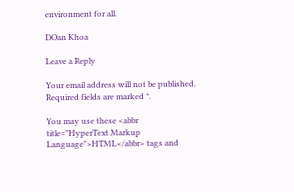environment for all.

DOan Khoa

Leave a Reply

Your email address will not be published. Required fields are marked *.

You may use these <abbr title="HyperText Markup Language">HTML</abbr> tags and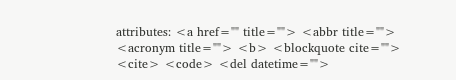attributes: <a href="" title=""> <abbr title=""> <acronym title=""> <b> <blockquote cite=""> <cite> <code> <del datetime="">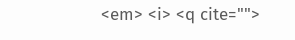<em> <i> <q cite="">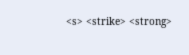<s> <strike> <strong>